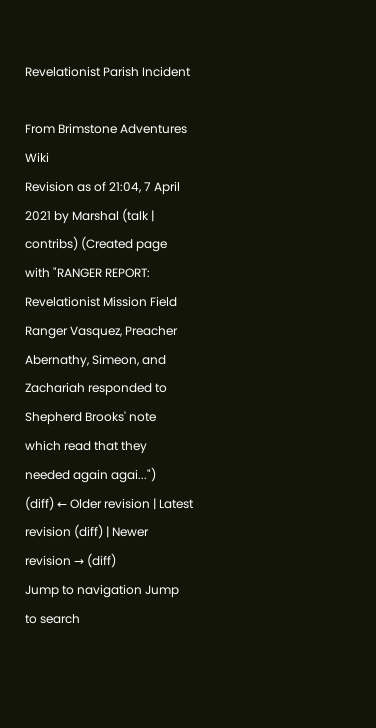Revelationist Parish Incident

From Brimstone Adventures Wiki
Revision as of 21:04, 7 April 2021 by Marshal (talk | contribs) (Created page with "RANGER REPORT: Revelationist Mission Field Ranger Vasquez, Preacher Abernathy, Simeon, and Zachariah responded to Shepherd Brooks' note which read that they needed again agai...")
(diff) ← Older revision | Latest revision (diff) | Newer revision → (diff)
Jump to navigation Jump to search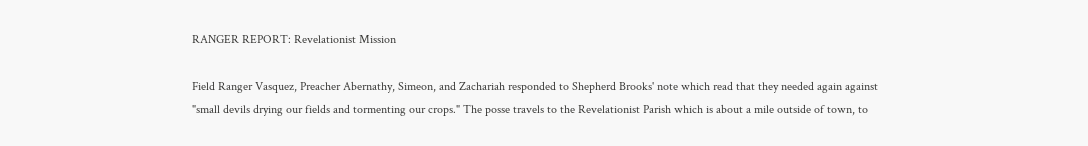RANGER REPORT: Revelationist Mission

Field Ranger Vasquez, Preacher Abernathy, Simeon, and Zachariah responded to Shepherd Brooks' note which read that they needed again against "small devils drying our fields and tormenting our crops." The posse travels to the Revelationist Parish which is about a mile outside of town, to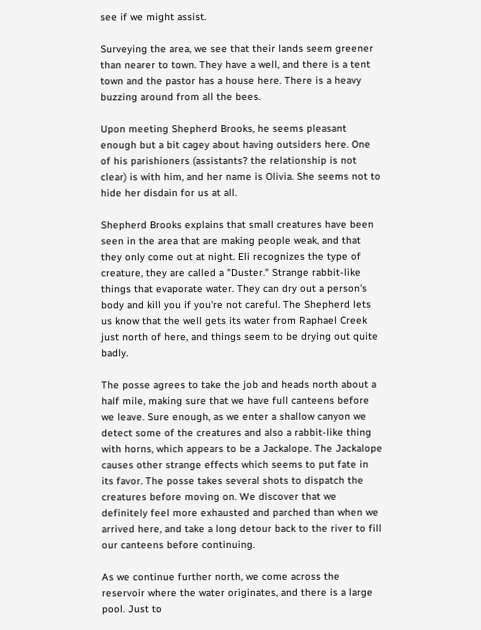see if we might assist.

Surveying the area, we see that their lands seem greener than nearer to town. They have a well, and there is a tent town and the pastor has a house here. There is a heavy buzzing around from all the bees.

Upon meeting Shepherd Brooks, he seems pleasant enough but a bit cagey about having outsiders here. One of his parishioners (assistants? the relationship is not clear) is with him, and her name is Olivia. She seems not to hide her disdain for us at all.

Shepherd Brooks explains that small creatures have been seen in the area that are making people weak, and that they only come out at night. Eli recognizes the type of creature, they are called a "Duster." Strange rabbit-like things that evaporate water. They can dry out a person's body and kill you if you're not careful. The Shepherd lets us know that the well gets its water from Raphael Creek just north of here, and things seem to be drying out quite badly.

The posse agrees to take the job and heads north about a half mile, making sure that we have full canteens before we leave. Sure enough, as we enter a shallow canyon we detect some of the creatures and also a rabbit-like thing with horns, which appears to be a Jackalope. The Jackalope causes other strange effects which seems to put fate in its favor. The posse takes several shots to dispatch the creatures before moving on. We discover that we definitely feel more exhausted and parched than when we arrived here, and take a long detour back to the river to fill our canteens before continuing.

As we continue further north, we come across the reservoir where the water originates, and there is a large pool. Just to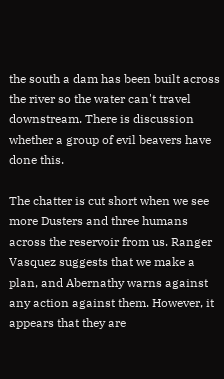the south a dam has been built across the river so the water can't travel downstream. There is discussion whether a group of evil beavers have done this.

The chatter is cut short when we see more Dusters and three humans across the reservoir from us. Ranger Vasquez suggests that we make a plan, and Abernathy warns against any action against them. However, it appears that they are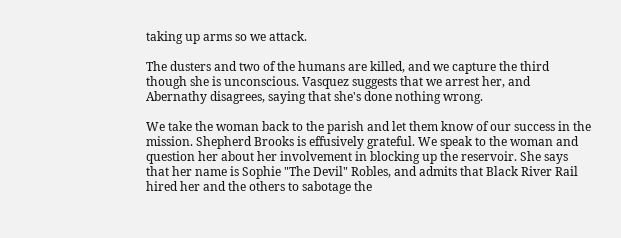taking up arms so we attack.

The dusters and two of the humans are killed, and we capture the third though she is unconscious. Vasquez suggests that we arrest her, and Abernathy disagrees, saying that she's done nothing wrong.

We take the woman back to the parish and let them know of our success in the mission. Shepherd Brooks is effusively grateful. We speak to the woman and question her about her involvement in blocking up the reservoir. She says that her name is Sophie "The Devil" Robles, and admits that Black River Rail hired her and the others to sabotage the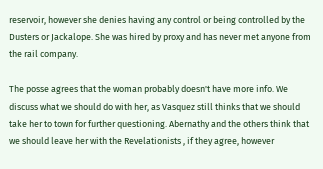reservoir, however she denies having any control or being controlled by the Dusters or Jackalope. She was hired by proxy and has never met anyone from the rail company.

The posse agrees that the woman probably doesn't have more info. We discuss what we should do with her, as Vasquez still thinks that we should take her to town for further questioning. Abernathy and the others think that we should leave her with the Revelationists , if they agree, however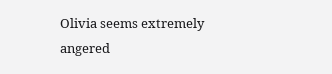Olivia seems extremely angered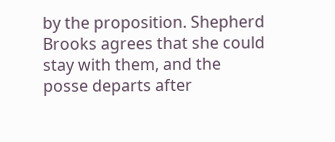by the proposition. Shepherd Brooks agrees that she could stay with them, and the posse departs after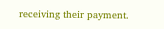receiving their payment.